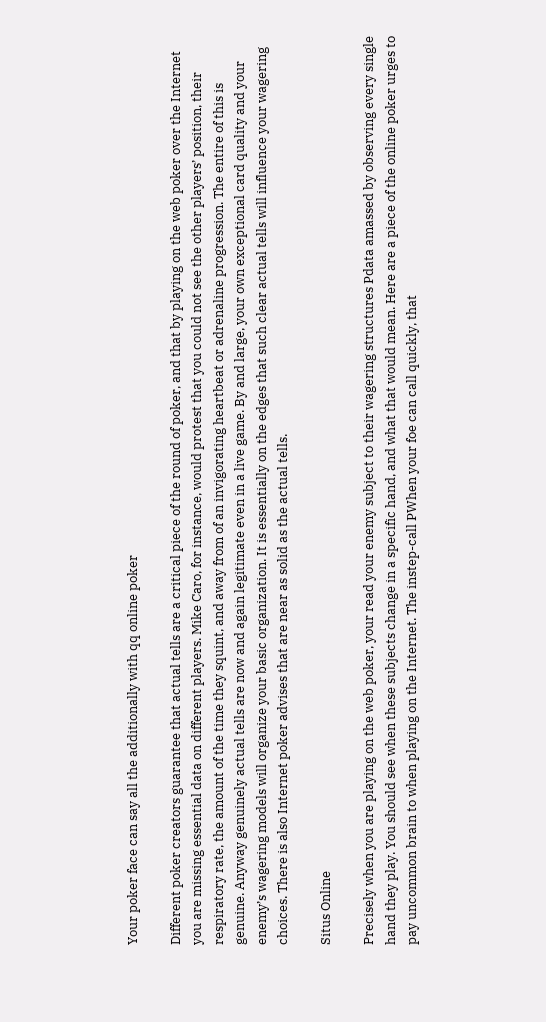Your poker face can say all the additionally with qq online poker

Different poker creators guarantee that actual tells are a critical piece of the round of poker, and that by playing on the web poker over the Internet you are missing essential data on different players. Mike Caro, for instance, would protest that you could not see the other players’ position, their respiratory rate, the amount of the time they squint, and away from of an invigorating heartbeat or adrenaline progression. The entire of this is genuine. Anyway genuinely actual tells are now and again legitimate even in a live game. By and large, your own exceptional card quality and your enemy’s wagering models will organize your basic organization. It is essentially on the edges that such clear actual tells will influence your wagering choices. There is also Internet poker advises that are near as solid as the actual tells.

Situs Online

Precisely when you are playing on the web poker, your read your enemy subject to their wagering structures Рdata amassed by observing every single hand they play. You should see when these subjects change in a specific hand, and what that would mean. Here are a piece of the online poker urges to pay uncommon brain to when playing on the Internet. The instep-call РWhen your foe can call quickly, that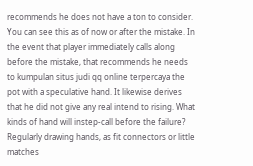recommends he does not have a ton to consider. You can see this as of now or after the mistake. In the event that player immediately calls along before the mistake, that recommends he needs to kumpulan situs judi qq online terpercaya the pot with a speculative hand. It likewise derives that he did not give any real intend to rising. What kinds of hand will instep-call before the failure? Regularly drawing hands, as fit connectors or little matches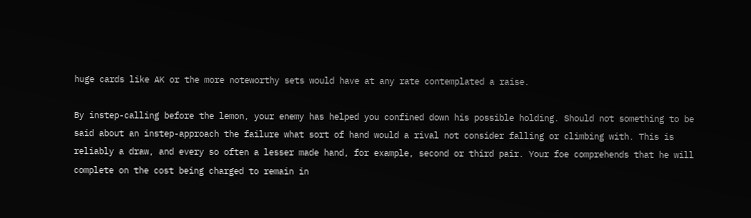huge cards like AK or the more noteworthy sets would have at any rate contemplated a raise.

By instep-calling before the lemon, your enemy has helped you confined down his possible holding. Should not something to be said about an instep-approach the failure what sort of hand would a rival not consider falling or climbing with. This is reliably a draw, and every so often a lesser made hand, for example, second or third pair. Your foe comprehends that he will complete on the cost being charged to remain in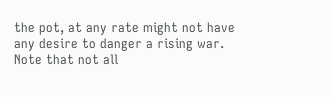the pot, at any rate might not have any desire to danger a rising war. Note that not all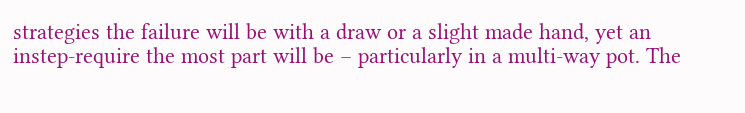strategies the failure will be with a draw or a slight made hand, yet an instep-require the most part will be – particularly in a multi-way pot. The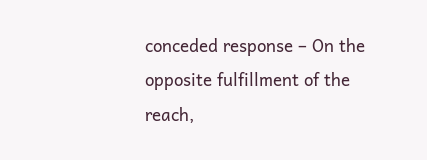conceded response – On the opposite fulfillment of the reach,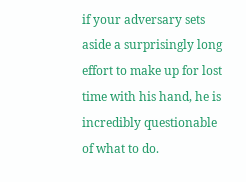if your adversary sets aside a surprisingly long effort to make up for lost time with his hand, he is incredibly questionable of what to do.